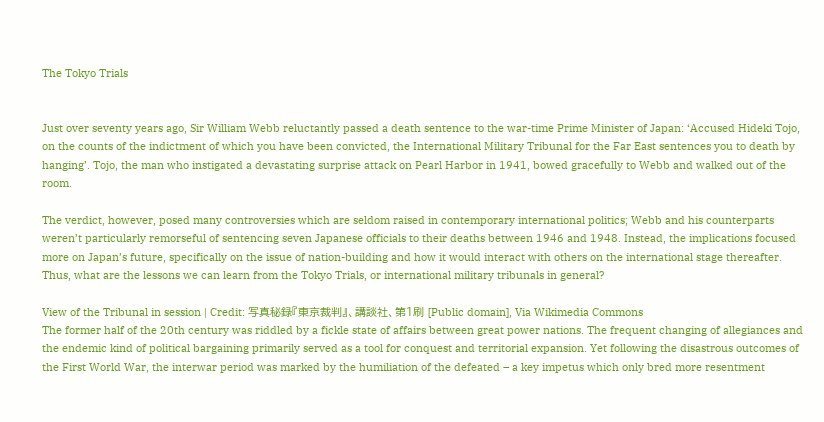The Tokyo Trials


Just over seventy years ago, Sir William Webb reluctantly passed a death sentence to the war-time Prime Minister of Japan: ‘Accused Hideki Tojo, on the counts of the indictment of which you have been convicted, the International Military Tribunal for the Far East sentences you to death by hanging’. Tojo, the man who instigated a devastating surprise attack on Pearl Harbor in 1941, bowed gracefully to Webb and walked out of the room.

The verdict, however, posed many controversies which are seldom raised in contemporary international politics; Webb and his counterparts weren’t particularly remorseful of sentencing seven Japanese officials to their deaths between 1946 and 1948. Instead, the implications focused more on Japan’s future, specifically on the issue of nation-building and how it would interact with others on the international stage thereafter. Thus, what are the lessons we can learn from the Tokyo Trials, or international military tribunals in general?

View of the Tribunal in session | Credit: 写真秘録『東京裁判』、講談社、第1刷 [Public domain], Via Wikimedia Commons
The former half of the 20th century was riddled by a fickle state of affairs between great power nations. The frequent changing of allegiances and the endemic kind of political bargaining primarily served as a tool for conquest and territorial expansion. Yet following the disastrous outcomes of the First World War, the interwar period was marked by the humiliation of the defeated – a key impetus which only bred more resentment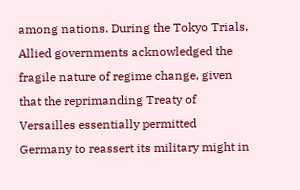among nations. During the Tokyo Trials, Allied governments acknowledged the fragile nature of regime change, given that the reprimanding Treaty of Versailles essentially permitted Germany to reassert its military might in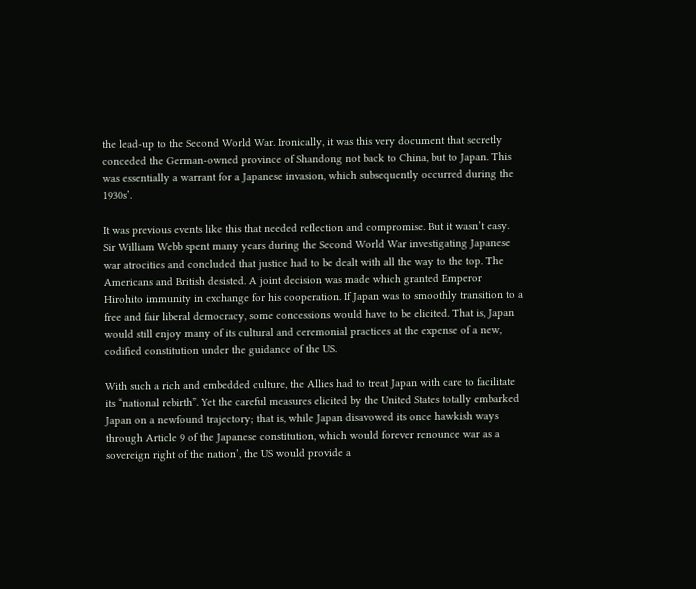the lead-up to the Second World War. Ironically, it was this very document that secretly conceded the German-owned province of Shandong not back to China, but to Japan. This was essentially a warrant for a Japanese invasion, which subsequently occurred during the 1930s’.

It was previous events like this that needed reflection and compromise. But it wasn’t easy. Sir William Webb spent many years during the Second World War investigating Japanese war atrocities and concluded that justice had to be dealt with all the way to the top. The Americans and British desisted. A joint decision was made which granted Emperor Hirohito immunity in exchange for his cooperation. If Japan was to smoothly transition to a free and fair liberal democracy, some concessions would have to be elicited. That is, Japan would still enjoy many of its cultural and ceremonial practices at the expense of a new, codified constitution under the guidance of the US.

With such a rich and embedded culture, the Allies had to treat Japan with care to facilitate its “national rebirth”. Yet the careful measures elicited by the United States totally embarked Japan on a newfound trajectory; that is, while Japan disavowed its once hawkish ways through Article 9 of the Japanese constitution, which would forever renounce war as a sovereign right of the nation’, the US would provide a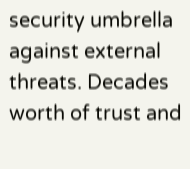security umbrella against external threats. Decades worth of trust and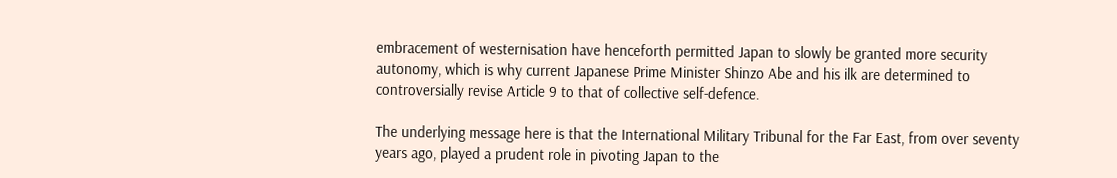embracement of westernisation have henceforth permitted Japan to slowly be granted more security autonomy, which is why current Japanese Prime Minister Shinzo Abe and his ilk are determined to controversially revise Article 9 to that of collective self-defence.

The underlying message here is that the International Military Tribunal for the Far East, from over seventy years ago, played a prudent role in pivoting Japan to the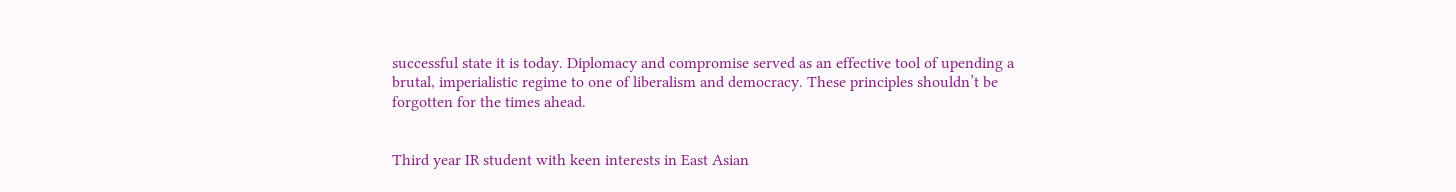successful state it is today. Diplomacy and compromise served as an effective tool of upending a brutal, imperialistic regime to one of liberalism and democracy. These principles shouldn’t be forgotten for the times ahead.


Third year IR student with keen interests in East Asian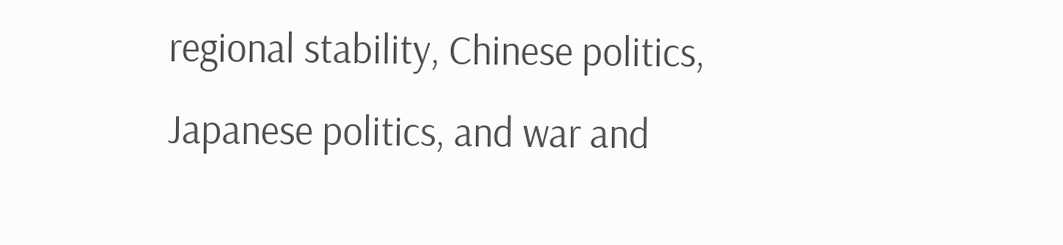regional stability, Chinese politics, Japanese politics, and war and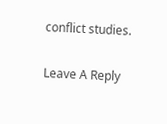conflict studies.

Leave A Reply